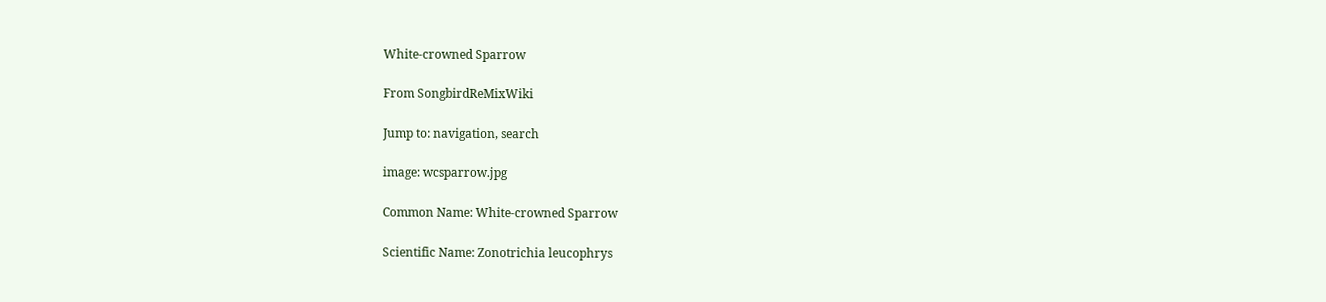White-crowned Sparrow

From SongbirdReMixWiki

Jump to: navigation, search

image: wcsparrow.jpg

Common Name: White-crowned Sparrow

Scientific Name: Zonotrichia leucophrys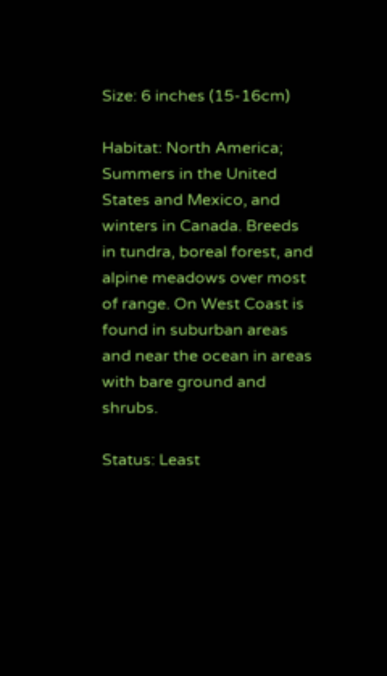Size: 6 inches (15-16cm)

Habitat: North America; Summers in the United States and Mexico, and winters in Canada. Breeds in tundra, boreal forest, and alpine meadows over most of range. On West Coast is found in suburban areas and near the ocean in areas with bare ground and shrubs.

Status: Least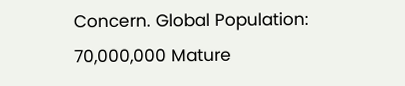Concern. Global Population: 70,000,000 Mature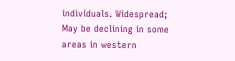individuals. Widespread; May be declining in some areas in western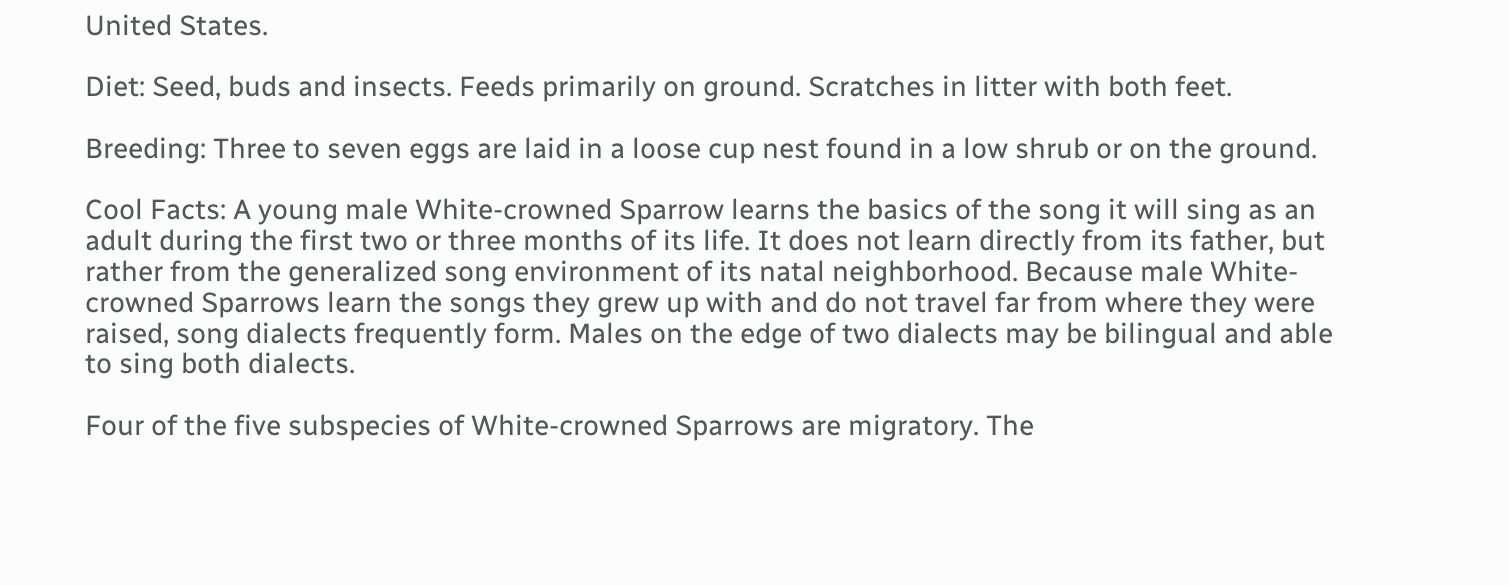United States.

Diet: Seed, buds and insects. Feeds primarily on ground. Scratches in litter with both feet.

Breeding: Three to seven eggs are laid in a loose cup nest found in a low shrub or on the ground.

Cool Facts: A young male White-crowned Sparrow learns the basics of the song it will sing as an adult during the first two or three months of its life. It does not learn directly from its father, but rather from the generalized song environment of its natal neighborhood. Because male White-crowned Sparrows learn the songs they grew up with and do not travel far from where they were raised, song dialects frequently form. Males on the edge of two dialects may be bilingual and able to sing both dialects.

Four of the five subspecies of White-crowned Sparrows are migratory. The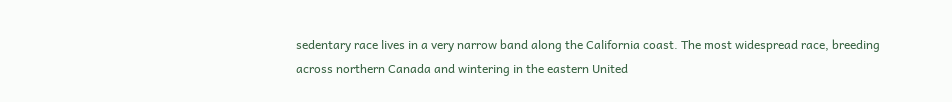sedentary race lives in a very narrow band along the California coast. The most widespread race, breeding across northern Canada and wintering in the eastern United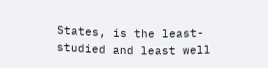States, is the least-studied and least well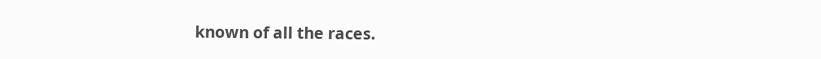known of all the races.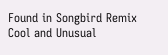Found in Songbird Remix Cool and Unusual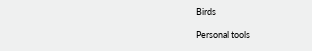Birds

Personal tools